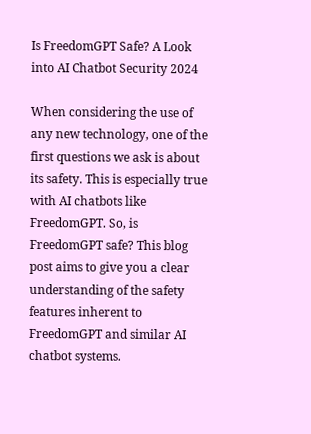Is FreedomGPT Safe? A Look into AI Chatbot Security 2024

When considering the use of any new technology, one of the first questions we ask is about its safety. This is especially true with AI chatbots like FreedomGPT. So, is FreedomGPT safe? This blog post aims to give you a clear understanding of the safety features inherent to FreedomGPT and similar AI chatbot systems.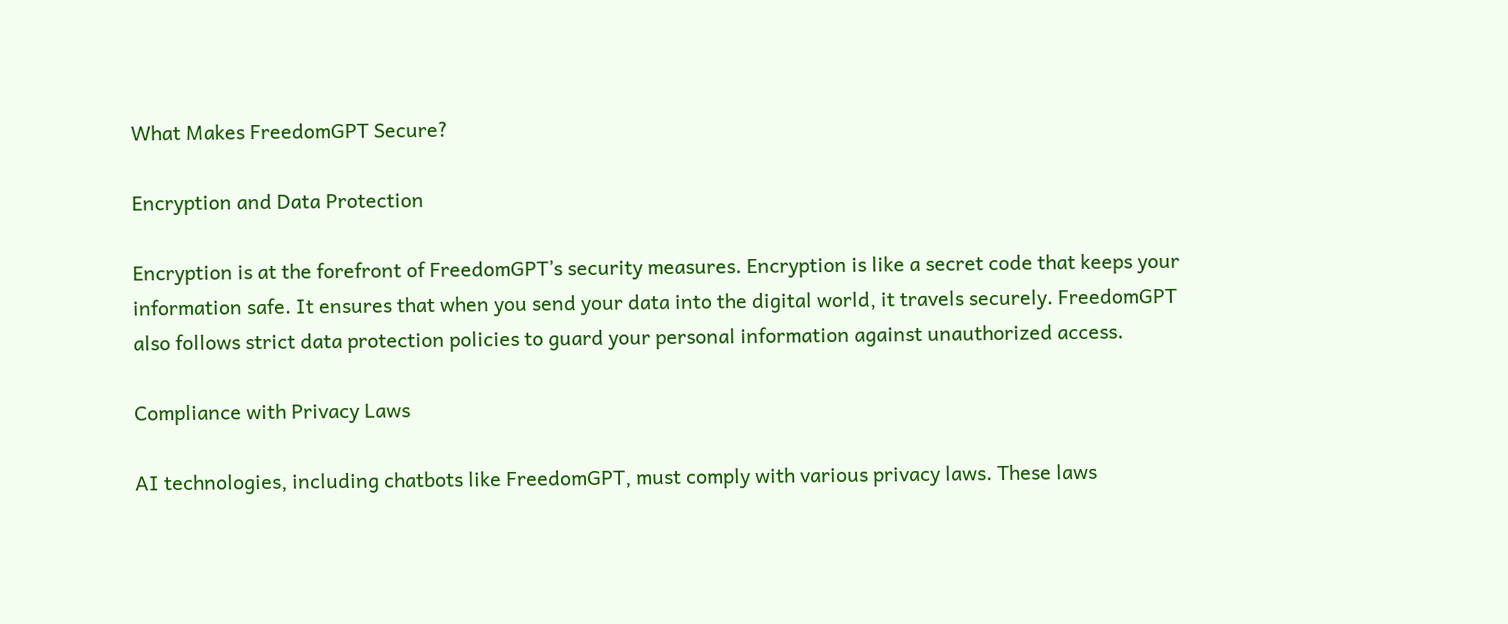What Makes FreedomGPT Secure?

Encryption and Data Protection

Encryption is at the forefront of FreedomGPT’s security measures. Encryption is like a secret code that keeps your information safe. It ensures that when you send your data into the digital world, it travels securely. FreedomGPT also follows strict data protection policies to guard your personal information against unauthorized access.

Compliance with Privacy Laws

AI technologies, including chatbots like FreedomGPT, must comply with various privacy laws. These laws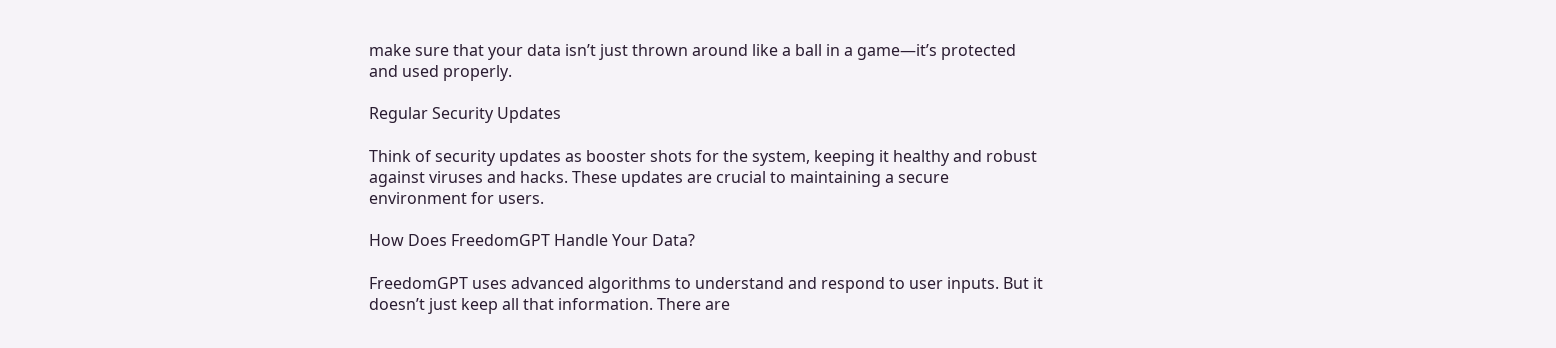make sure that your data isn’t just thrown around like a ball in a game—it’s protected and used properly.

Regular Security Updates

Think of security updates as booster shots for the system, keeping it healthy and robust against viruses and hacks. These updates are crucial to maintaining a secure environment for users.

How Does FreedomGPT Handle Your Data?

FreedomGPT uses advanced algorithms to understand and respond to user inputs. But it doesn’t just keep all that information. There are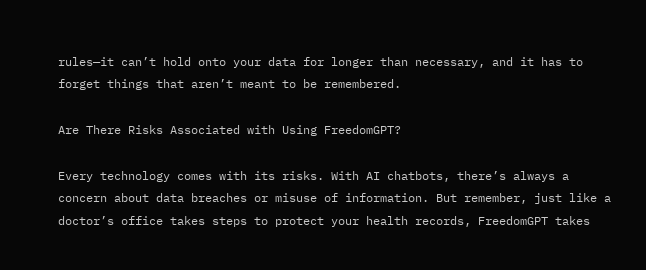rules—it can’t hold onto your data for longer than necessary, and it has to forget things that aren’t meant to be remembered.

Are There Risks Associated with Using FreedomGPT?

Every technology comes with its risks. With AI chatbots, there’s always a concern about data breaches or misuse of information. But remember, just like a doctor’s office takes steps to protect your health records, FreedomGPT takes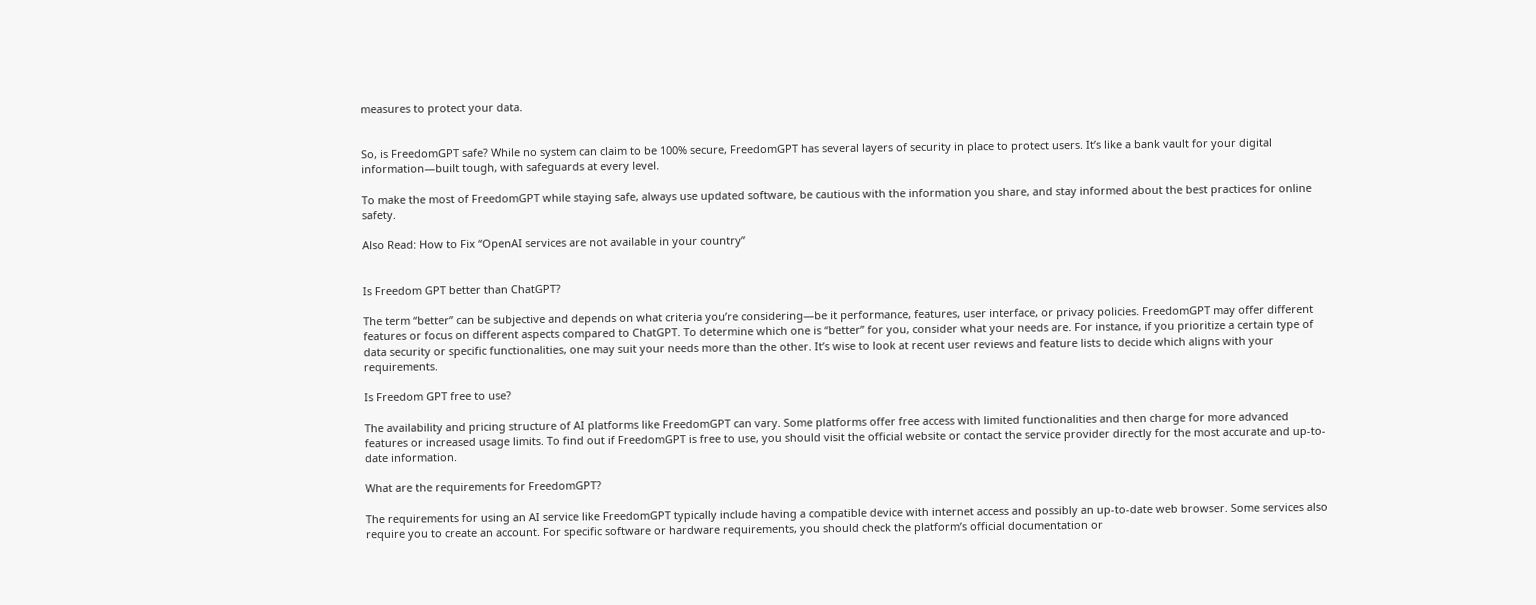measures to protect your data.


So, is FreedomGPT safe? While no system can claim to be 100% secure, FreedomGPT has several layers of security in place to protect users. It’s like a bank vault for your digital information—built tough, with safeguards at every level.

To make the most of FreedomGPT while staying safe, always use updated software, be cautious with the information you share, and stay informed about the best practices for online safety.

Also Read: How to Fix “OpenAI services are not available in your country”


Is Freedom GPT better than ChatGPT?

The term “better” can be subjective and depends on what criteria you’re considering—be it performance, features, user interface, or privacy policies. FreedomGPT may offer different features or focus on different aspects compared to ChatGPT. To determine which one is “better” for you, consider what your needs are. For instance, if you prioritize a certain type of data security or specific functionalities, one may suit your needs more than the other. It’s wise to look at recent user reviews and feature lists to decide which aligns with your requirements.

Is Freedom GPT free to use?

The availability and pricing structure of AI platforms like FreedomGPT can vary. Some platforms offer free access with limited functionalities and then charge for more advanced features or increased usage limits. To find out if FreedomGPT is free to use, you should visit the official website or contact the service provider directly for the most accurate and up-to-date information.

What are the requirements for FreedomGPT?

The requirements for using an AI service like FreedomGPT typically include having a compatible device with internet access and possibly an up-to-date web browser. Some services also require you to create an account. For specific software or hardware requirements, you should check the platform’s official documentation or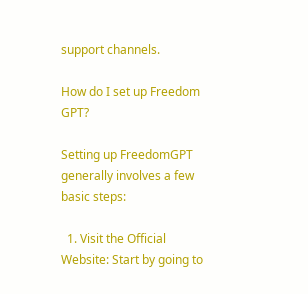support channels.

How do I set up Freedom GPT?

Setting up FreedomGPT generally involves a few basic steps:

  1. Visit the Official Website: Start by going to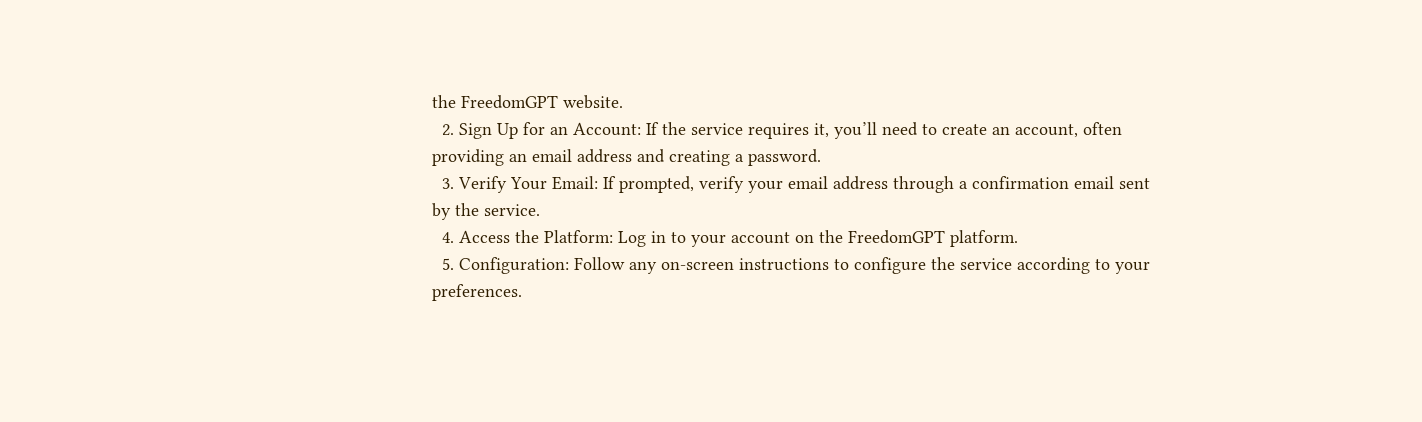the FreedomGPT website.
  2. Sign Up for an Account: If the service requires it, you’ll need to create an account, often providing an email address and creating a password.
  3. Verify Your Email: If prompted, verify your email address through a confirmation email sent by the service.
  4. Access the Platform: Log in to your account on the FreedomGPT platform.
  5. Configuration: Follow any on-screen instructions to configure the service according to your preferences.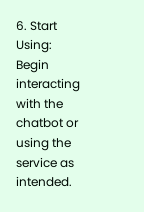6. Start Using: Begin interacting with the chatbot or using the service as intended.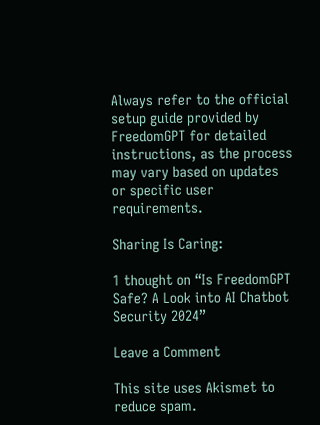Always refer to the official setup guide provided by FreedomGPT for detailed instructions, as the process may vary based on updates or specific user requirements.

Sharing Is Caring:

1 thought on “Is FreedomGPT Safe? A Look into AI Chatbot Security 2024”

Leave a Comment

This site uses Akismet to reduce spam.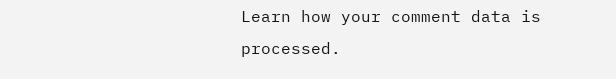Learn how your comment data is processed.